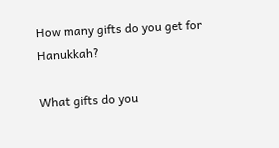How many gifts do you get for Hanukkah?

What gifts do you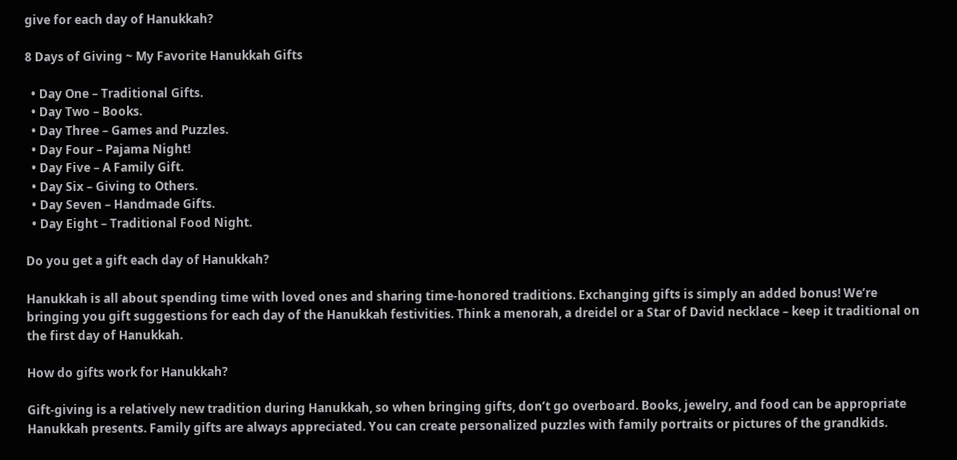give for each day of Hanukkah?

8 Days of Giving ~ My Favorite Hanukkah Gifts

  • Day One – Traditional Gifts.
  • Day Two – Books.
  • Day Three – Games and Puzzles.
  • Day Four – Pajama Night!
  • Day Five – A Family Gift.
  • Day Six – Giving to Others.
  • Day Seven – Handmade Gifts.
  • Day Eight – Traditional Food Night.

Do you get a gift each day of Hanukkah?

Hanukkah is all about spending time with loved ones and sharing time-honored traditions. Exchanging gifts is simply an added bonus! We’re bringing you gift suggestions for each day of the Hanukkah festivities. Think a menorah, a dreidel or a Star of David necklace – keep it traditional on the first day of Hanukkah.

How do gifts work for Hanukkah?

Gift-giving is a relatively new tradition during Hanukkah, so when bringing gifts, don’t go overboard. Books, jewelry, and food can be appropriate Hanukkah presents. Family gifts are always appreciated. You can create personalized puzzles with family portraits or pictures of the grandkids.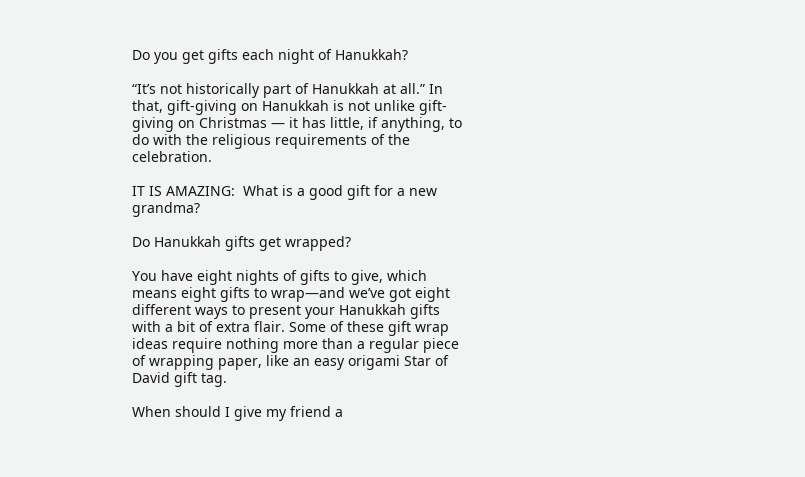Do you get gifts each night of Hanukkah?

“It’s not historically part of Hanukkah at all.” In that, gift-giving on Hanukkah is not unlike gift-giving on Christmas — it has little, if anything, to do with the religious requirements of the celebration.

IT IS AMAZING:  What is a good gift for a new grandma?

Do Hanukkah gifts get wrapped?

You have eight nights of gifts to give, which means eight gifts to wrap—and we’ve got eight different ways to present your Hanukkah gifts with a bit of extra flair. Some of these gift wrap ideas require nothing more than a regular piece of wrapping paper, like an easy origami Star of David gift tag.

When should I give my friend a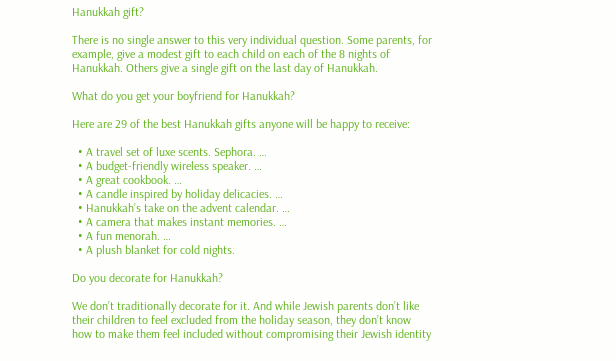Hanukkah gift?

There is no single answer to this very individual question. Some parents, for example, give a modest gift to each child on each of the 8 nights of Hanukkah. Others give a single gift on the last day of Hanukkah.

What do you get your boyfriend for Hanukkah?

Here are 29 of the best Hanukkah gifts anyone will be happy to receive:

  • A travel set of luxe scents. Sephora. …
  • A budget-friendly wireless speaker. …
  • A great cookbook. …
  • A candle inspired by holiday delicacies. …
  • Hanukkah’s take on the advent calendar. …
  • A camera that makes instant memories. …
  • A fun menorah. …
  • A plush blanket for cold nights.

Do you decorate for Hanukkah?

We don’t traditionally decorate for it. And while Jewish parents don’t like their children to feel excluded from the holiday season, they don’t know how to make them feel included without compromising their Jewish identity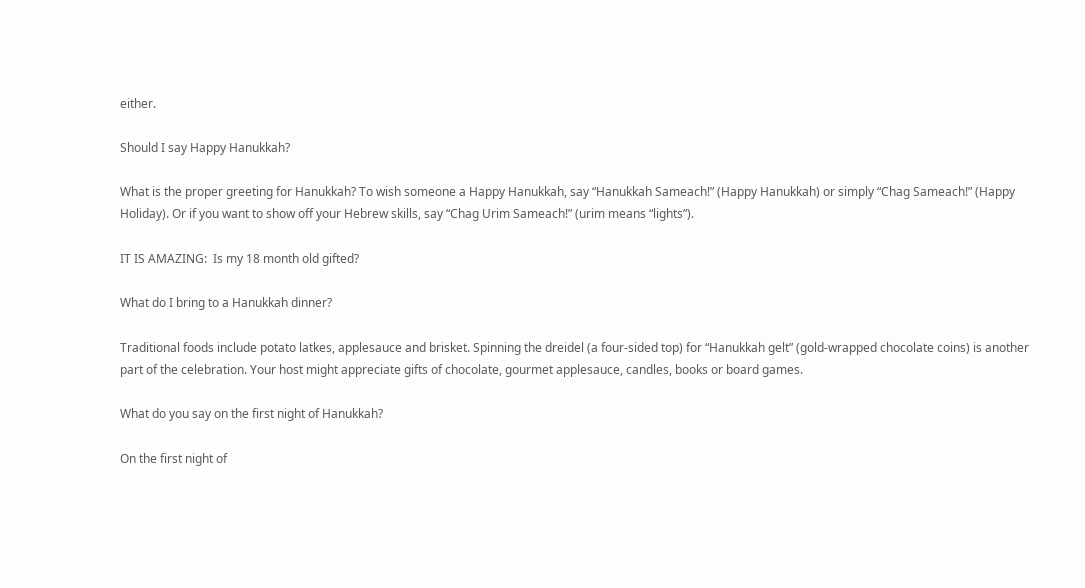either.

Should I say Happy Hanukkah?

What is the proper greeting for Hanukkah? To wish someone a Happy Hanukkah, say “Hanukkah Sameach!” (Happy Hanukkah) or simply “Chag Sameach!” (Happy Holiday). Or if you want to show off your Hebrew skills, say “Chag Urim Sameach!” (urim means “lights”).

IT IS AMAZING:  Is my 18 month old gifted?

What do I bring to a Hanukkah dinner?

Traditional foods include potato latkes, applesauce and brisket. Spinning the dreidel (a four-sided top) for “Hanukkah gelt” (gold-wrapped chocolate coins) is another part of the celebration. Your host might appreciate gifts of chocolate, gourmet applesauce, candles, books or board games.

What do you say on the first night of Hanukkah?

On the first night of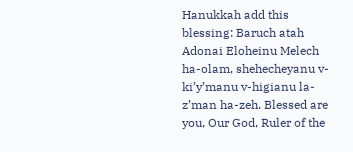Hanukkah add this blessing: Baruch atah Adonai Eloheinu Melech ha-olam, shehecheyanu v-ki’y’manu v-higianu la-z’man ha-zeh. Blessed are you, Our God, Ruler of the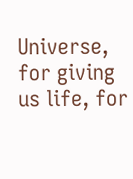Universe, for giving us life, for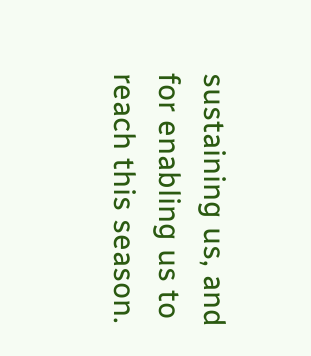sustaining us, and for enabling us to reach this season.